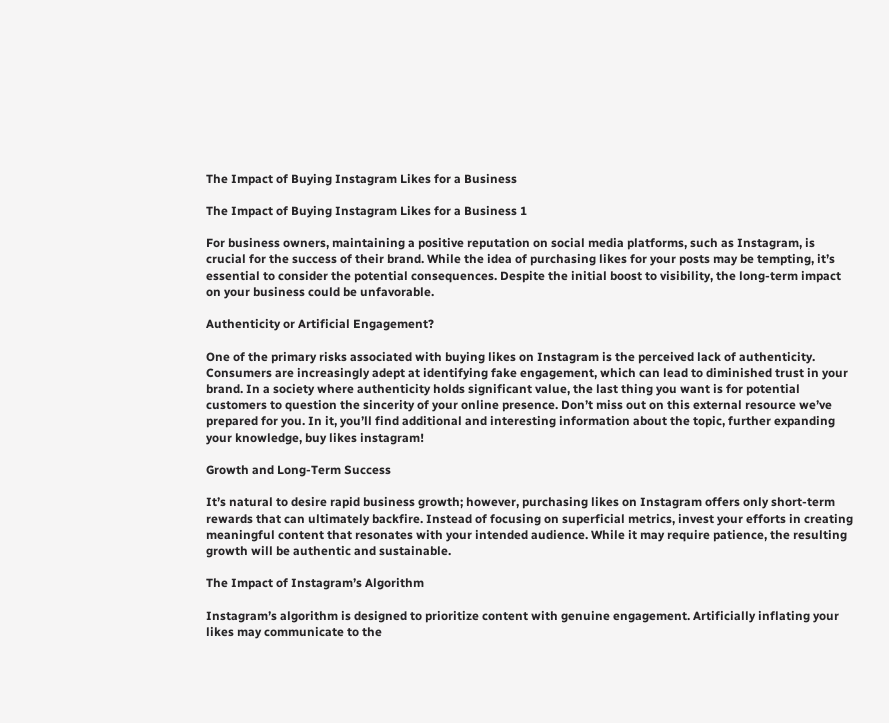The Impact of Buying Instagram Likes for a Business

The Impact of Buying Instagram Likes for a Business 1

For business owners, maintaining a positive reputation on social media platforms, such as Instagram, is crucial for the success of their brand. While the idea of purchasing likes for your posts may be tempting, it’s essential to consider the potential consequences. Despite the initial boost to visibility, the long-term impact on your business could be unfavorable.

Authenticity or Artificial Engagement?

One of the primary risks associated with buying likes on Instagram is the perceived lack of authenticity. Consumers are increasingly adept at identifying fake engagement, which can lead to diminished trust in your brand. In a society where authenticity holds significant value, the last thing you want is for potential customers to question the sincerity of your online presence. Don’t miss out on this external resource we’ve prepared for you. In it, you’ll find additional and interesting information about the topic, further expanding your knowledge, buy likes instagram!

Growth and Long-Term Success

It’s natural to desire rapid business growth; however, purchasing likes on Instagram offers only short-term rewards that can ultimately backfire. Instead of focusing on superficial metrics, invest your efforts in creating meaningful content that resonates with your intended audience. While it may require patience, the resulting growth will be authentic and sustainable.

The Impact of Instagram’s Algorithm

Instagram’s algorithm is designed to prioritize content with genuine engagement. Artificially inflating your likes may communicate to the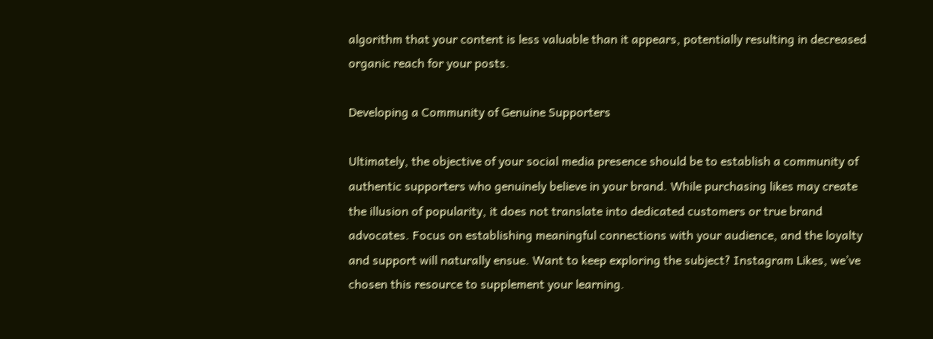algorithm that your content is less valuable than it appears, potentially resulting in decreased organic reach for your posts.

Developing a Community of Genuine Supporters

Ultimately, the objective of your social media presence should be to establish a community of authentic supporters who genuinely believe in your brand. While purchasing likes may create the illusion of popularity, it does not translate into dedicated customers or true brand advocates. Focus on establishing meaningful connections with your audience, and the loyalty and support will naturally ensue. Want to keep exploring the subject? Instagram Likes, we’ve chosen this resource to supplement your learning.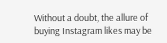Without a doubt, the allure of buying Instagram likes may be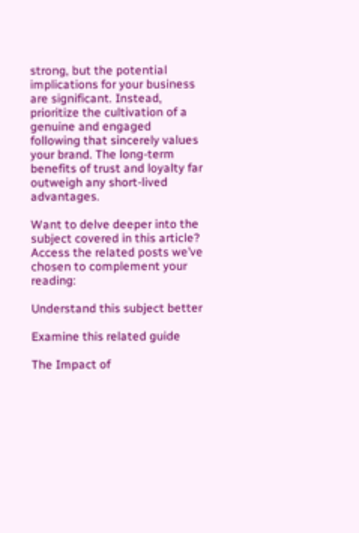strong, but the potential implications for your business are significant. Instead, prioritize the cultivation of a genuine and engaged following that sincerely values your brand. The long-term benefits of trust and loyalty far outweigh any short-lived advantages.

Want to delve deeper into the subject covered in this article? Access the related posts we’ve chosen to complement your reading:

Understand this subject better

Examine this related guide

The Impact of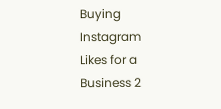Buying Instagram Likes for a Business 2